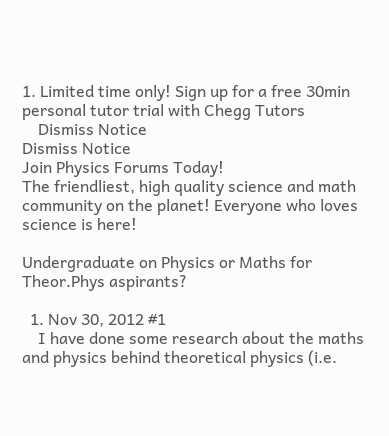1. Limited time only! Sign up for a free 30min personal tutor trial with Chegg Tutors
    Dismiss Notice
Dismiss Notice
Join Physics Forums Today!
The friendliest, high quality science and math community on the planet! Everyone who loves science is here!

Undergraduate on Physics or Maths for Theor.Phys aspirants?

  1. Nov 30, 2012 #1
    I have done some research about the maths and physics behind theoretical physics (i.e.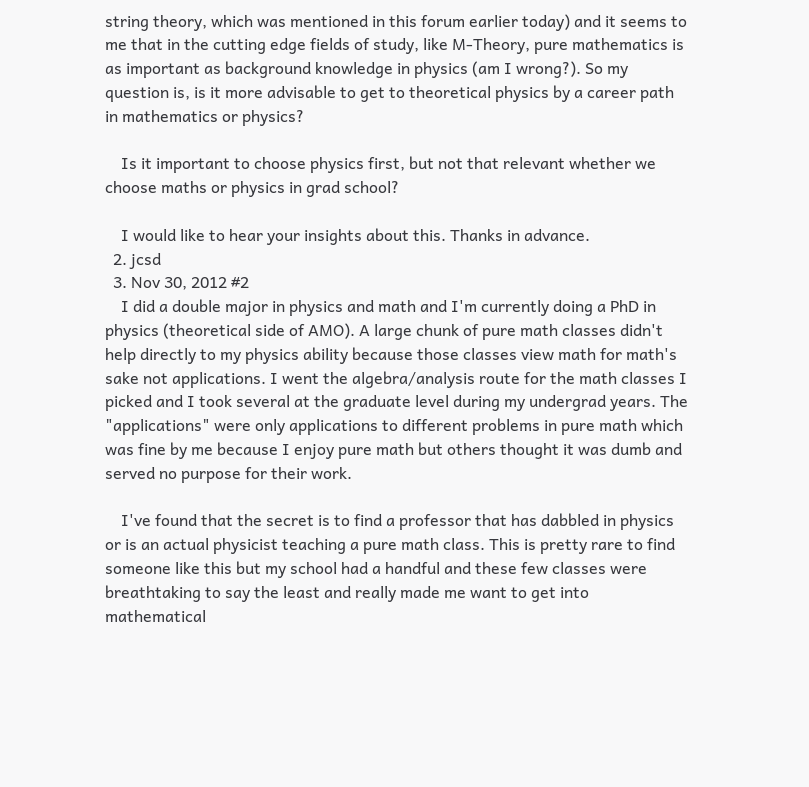string theory, which was mentioned in this forum earlier today) and it seems to me that in the cutting edge fields of study, like M-Theory, pure mathematics is as important as background knowledge in physics (am I wrong?). So my question is, is it more advisable to get to theoretical physics by a career path in mathematics or physics?

    Is it important to choose physics first, but not that relevant whether we choose maths or physics in grad school?

    I would like to hear your insights about this. Thanks in advance.
  2. jcsd
  3. Nov 30, 2012 #2
    I did a double major in physics and math and I'm currently doing a PhD in physics (theoretical side of AMO). A large chunk of pure math classes didn't help directly to my physics ability because those classes view math for math's sake not applications. I went the algebra/analysis route for the math classes I picked and I took several at the graduate level during my undergrad years. The "applications" were only applications to different problems in pure math which was fine by me because I enjoy pure math but others thought it was dumb and served no purpose for their work.

    I've found that the secret is to find a professor that has dabbled in physics or is an actual physicist teaching a pure math class. This is pretty rare to find someone like this but my school had a handful and these few classes were breathtaking to say the least and really made me want to get into mathematical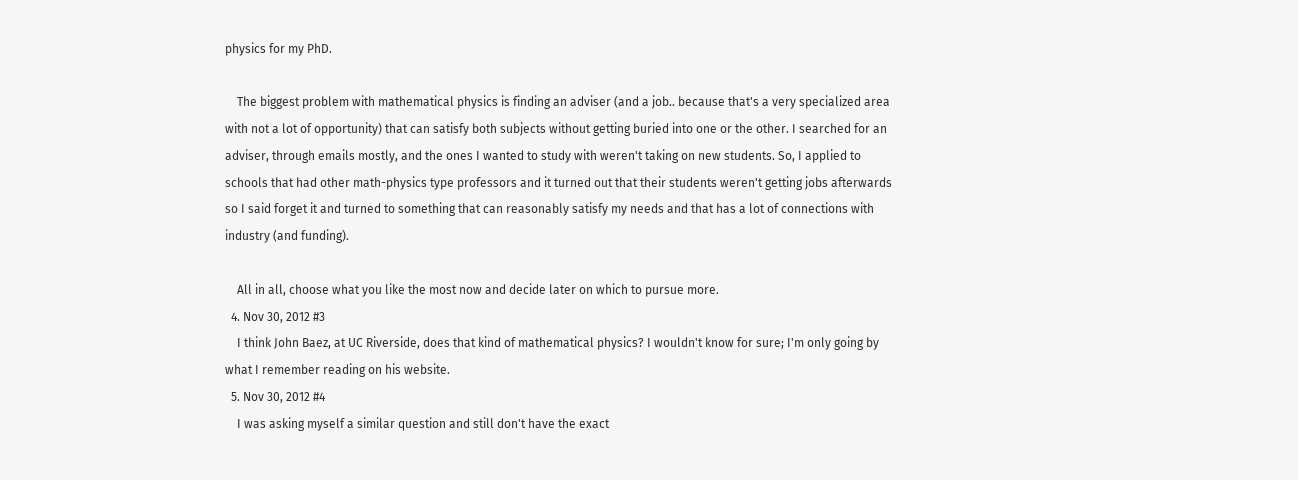physics for my PhD.

    The biggest problem with mathematical physics is finding an adviser (and a job.. because that's a very specialized area with not a lot of opportunity) that can satisfy both subjects without getting buried into one or the other. I searched for an adviser, through emails mostly, and the ones I wanted to study with weren't taking on new students. So, I applied to schools that had other math-physics type professors and it turned out that their students weren't getting jobs afterwards so I said forget it and turned to something that can reasonably satisfy my needs and that has a lot of connections with industry (and funding).

    All in all, choose what you like the most now and decide later on which to pursue more.
  4. Nov 30, 2012 #3
    I think John Baez, at UC Riverside, does that kind of mathematical physics? I wouldn't know for sure; I'm only going by what I remember reading on his website.
  5. Nov 30, 2012 #4
    I was asking myself a similar question and still don't have the exact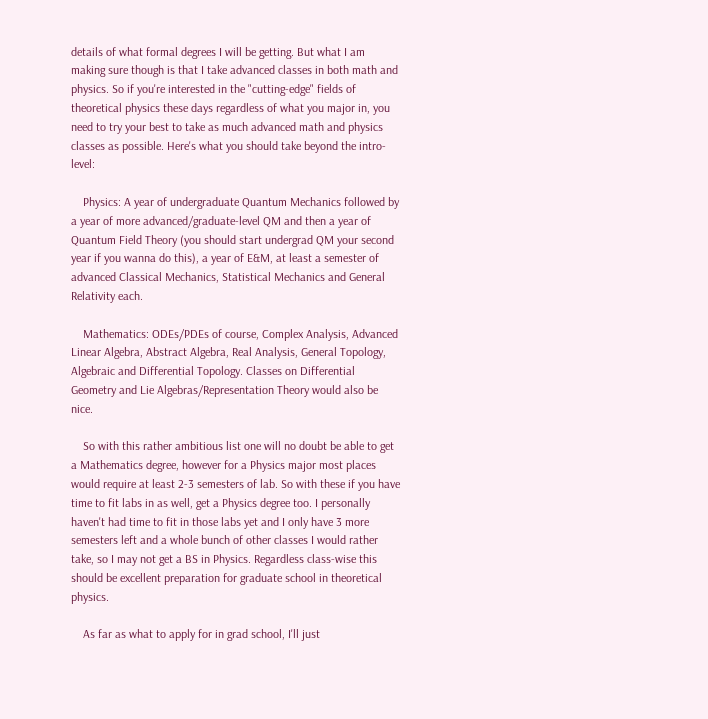details of what formal degrees I will be getting. But what I am making sure though is that I take advanced classes in both math and physics. So if you're interested in the "cutting-edge" fields of theoretical physics these days regardless of what you major in, you need to try your best to take as much advanced math and physics classes as possible. Here's what you should take beyond the intro-level:

    Physics: A year of undergraduate Quantum Mechanics followed by a year of more advanced/graduate-level QM and then a year of Quantum Field Theory (you should start undergrad QM your second year if you wanna do this), a year of E&M, at least a semester of advanced Classical Mechanics, Statistical Mechanics and General Relativity each.

    Mathematics: ODEs/PDEs of course, Complex Analysis, Advanced Linear Algebra, Abstract Algebra, Real Analysis, General Topology, Algebraic and Differential Topology. Classes on Differential Geometry and Lie Algebras/Representation Theory would also be nice.

    So with this rather ambitious list one will no doubt be able to get a Mathematics degree, however for a Physics major most places would require at least 2-3 semesters of lab. So with these if you have time to fit labs in as well, get a Physics degree too. I personally haven't had time to fit in those labs yet and I only have 3 more semesters left and a whole bunch of other classes I would rather take, so I may not get a BS in Physics. Regardless class-wise this should be excellent preparation for graduate school in theoretical physics.

    As far as what to apply for in grad school, I'll just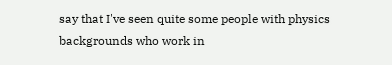say that I've seen quite some people with physics backgrounds who work in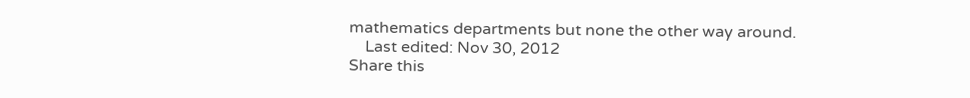mathematics departments but none the other way around.
    Last edited: Nov 30, 2012
Share this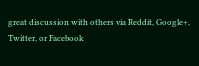great discussion with others via Reddit, Google+, Twitter, or Facebook